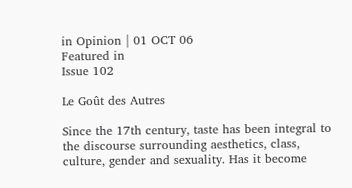in Opinion | 01 OCT 06
Featured in
Issue 102

Le Goût des Autres

Since the 17th century, taste has been integral to the discourse surrounding aesthetics, class, culture, gender and sexuality. Has it become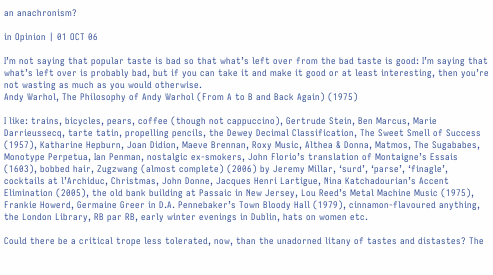an anachronism?

in Opinion | 01 OCT 06

I’m not saying that popular taste is bad so that what’s left over from the bad taste is good: I’m saying that what’s left over is probably bad, but if you can take it and make it good or at least interesting, then you’re not wasting as much as you would otherwise.
Andy Warhol, The Philosophy of Andy Warhol (From A to B and Back Again) (1975)

I like: trains, bicycles, pears, coffee (though not cappuccino), Gertrude Stein, Ben Marcus, Marie Darrieussecq, tarte tatin, propelling pencils, the Dewey Decimal Classification, The Sweet Smell of Success (1957), Katharine Hepburn, Joan Didion, Maeve Brennan, Roxy Music, Althea & Donna, Matmos, The Sugababes, Monotype Perpetua, Ian Penman, nostalgic ex-smokers, John Florio’s translation of Montaigne’s Essais (1603), bobbed hair, Zugzwang (almost complete) (2006) by Jeremy Millar, ‘surd’, ‘parse’, ‘finagle’, cocktails at l’Archiduc, Christmas, John Donne, Jacques Henri Lartigue, Nina Katchadourian’s Accent Elimination (2005), the old bank building at Passaic in New Jersey, Lou Reed’s Metal Machine Music (1975), Frankie Howerd, Germaine Greer in D.A. Pennebaker’s Town Bloody Hall (1979), cinnamon-flavoured anything, the London Library, RB par RB, early winter evenings in Dublin, hats on women etc.

Could there be a critical trope less tolerated, now, than the unadorned litany of tastes and distastes? The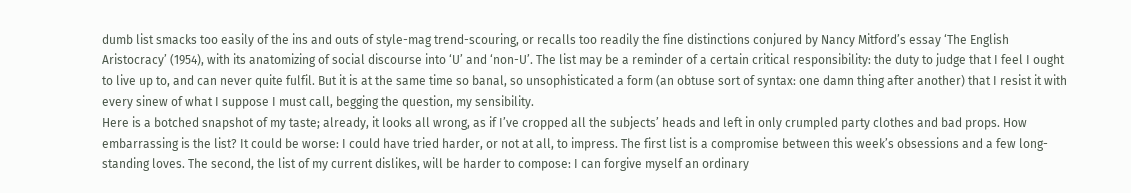dumb list smacks too easily of the ins and outs of style-mag trend-scouring, or recalls too readily the fine distinctions conjured by Nancy Mitford’s essay ‘The English Aristocracy’ (1954), with its anatomizing of social discourse into ‘U’ and ‘non-U’. The list may be a reminder of a certain critical responsibility: the duty to judge that I feel I ought to live up to, and can never quite fulfil. But it is at the same time so banal, so unsophisticated a form (an obtuse sort of syntax: one damn thing after another) that I resist it with every sinew of what I suppose I must call, begging the question, my sensibility.
Here is a botched snapshot of my taste; already, it looks all wrong, as if I’ve cropped all the subjects’ heads and left in only crumpled party clothes and bad props. How embarrassing is the list? It could be worse: I could have tried harder, or not at all, to impress. The first list is a compromise between this week’s obsessions and a few long-standing loves. The second, the list of my current dislikes, will be harder to compose: I can forgive myself an ordinary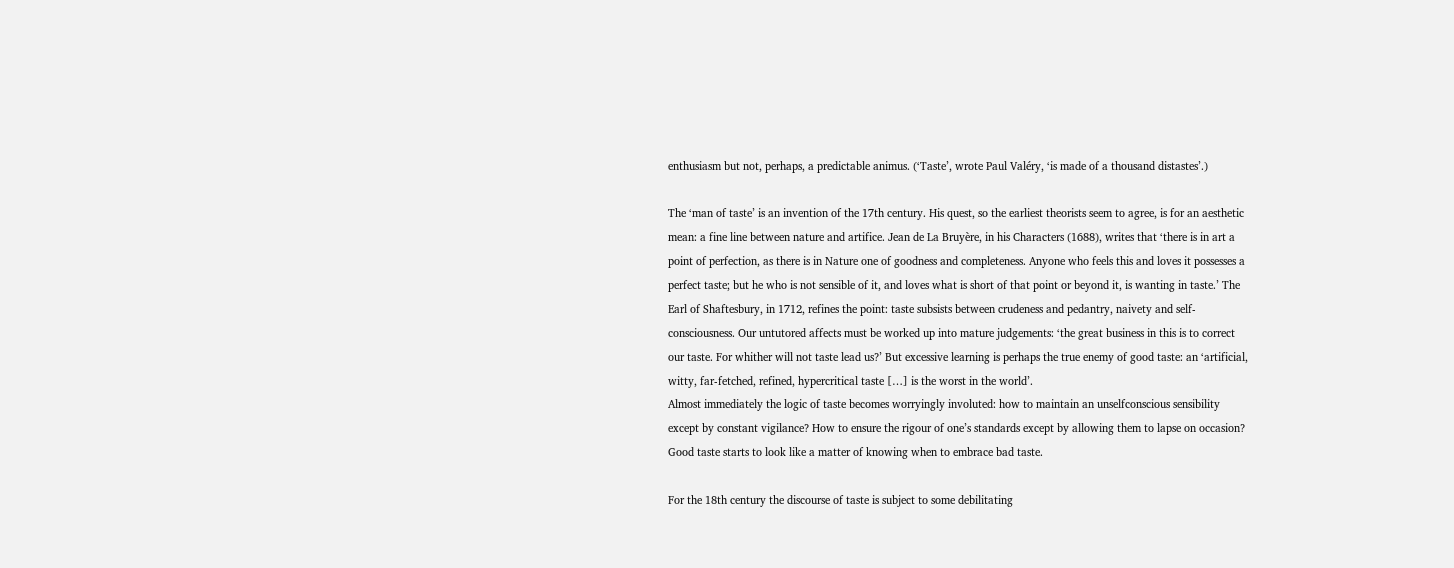enthusiasm but not, perhaps, a predictable animus. (‘Taste’, wrote Paul Valéry, ‘is made of a thousand distastes’.)

The ‘man of taste’ is an invention of the 17th century. His quest, so the earliest theorists seem to agree, is for an aesthetic mean: a fine line between nature and artifice. Jean de La Bruyère, in his Characters (1688), writes that ‘there is in art a point of perfection, as there is in Nature one of goodness and completeness. Anyone who feels this and loves it possesses a perfect taste; but he who is not sensible of it, and loves what is short of that point or beyond it, is wanting in taste.’ The Earl of Shaftesbury, in 1712, refines the point: taste subsists between crudeness and pedantry, naivety and self-consciousness. Our untutored affects must be worked up into mature judgements: ‘the great business in this is to correct our taste. For whither will not taste lead us?’ But excessive learning is perhaps the true enemy of good taste: an ‘artificial, witty, far-fetched, refined, hypercritical taste […] is the worst in the world’.
Almost immediately the logic of taste becomes worryingly involuted: how to maintain an unselfconscious sensibility except by constant vigilance? How to ensure the rigour of one’s standards except by allowing them to lapse on occasion? Good taste starts to look like a matter of knowing when to embrace bad taste.

For the 18th century the discourse of taste is subject to some debilitating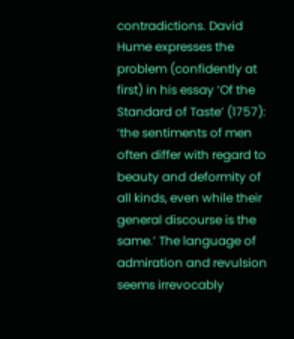contradictions. David Hume expresses the problem (confidently at first) in his essay ‘Of the Standard of Taste’ (1757): ‘the sentiments of men often differ with regard to beauty and deformity of all kinds, even while their general discourse is the same.’ The language of admiration and revulsion seems irrevocably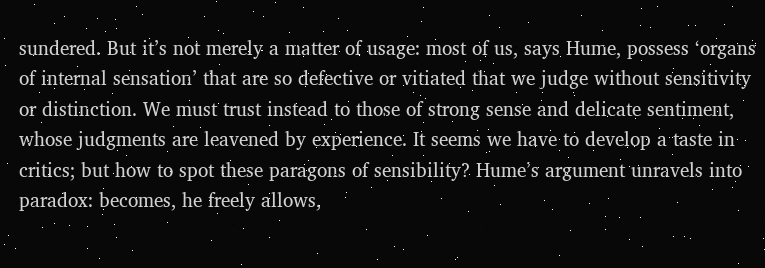sundered. But it’s not merely a matter of usage: most of us, says Hume, possess ‘organs of internal sensation’ that are so defective or vitiated that we judge without sensitivity or distinction. We must trust instead to those of strong sense and delicate sentiment, whose judgments are leavened by experience. It seems we have to develop a taste in critics; but how to spot these paragons of sensibility? Hume’s argument unravels into paradox: becomes, he freely allows,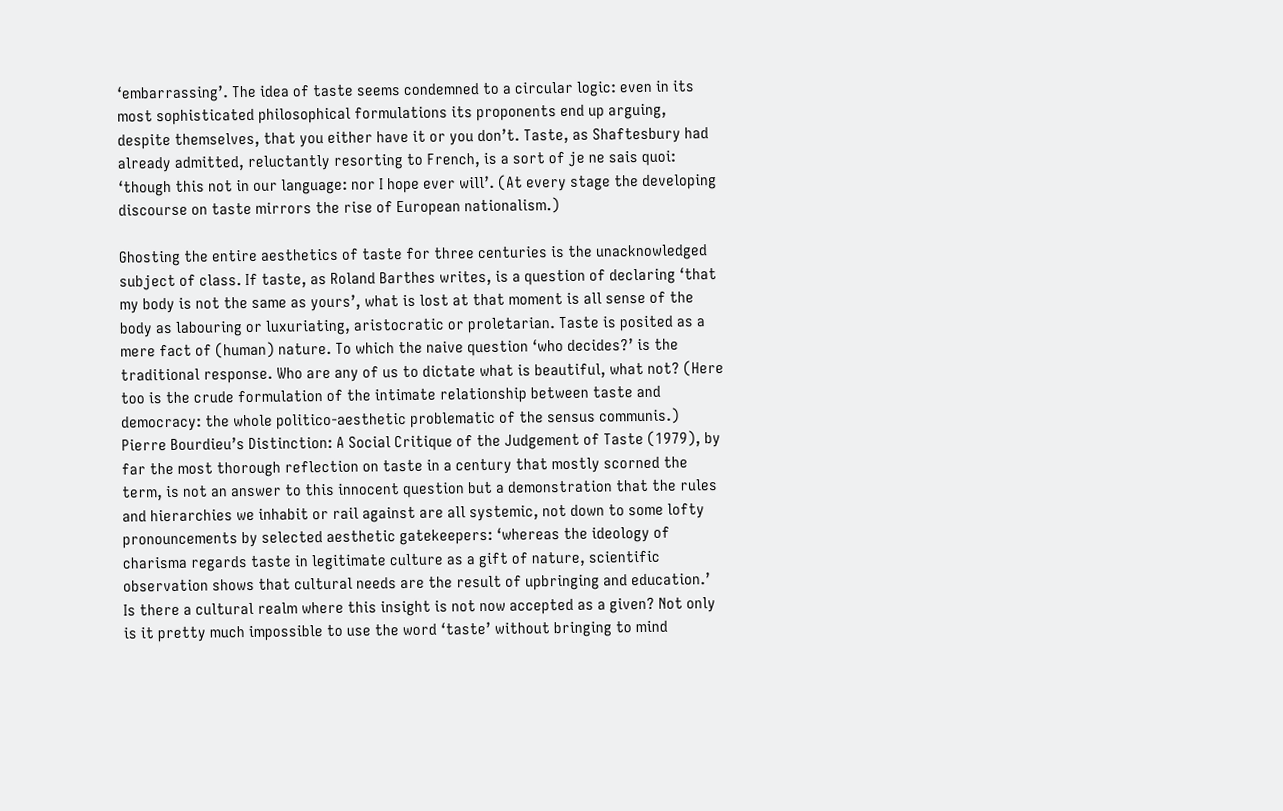‘embarrassing’. The idea of taste seems condemned to a circular logic: even in its most sophisticated philosophical formulations its proponents end up arguing, despite themselves, that you either have it or you don’t. Taste, as Shaftesbury had already admitted, reluctantly resorting to French, is a sort of je ne sais quoi: ‘though this not in our language: nor I hope ever will’. (At every stage the developing discourse on taste mirrors the rise of European nationalism.)

Ghosting the entire aesthetics of taste for three centuries is the unacknowledged subject of class. If taste, as Roland Barthes writes, is a question of declaring ‘that my body is not the same as yours’, what is lost at that moment is all sense of the body as labouring or luxuriating, aristocratic or proletarian. Taste is posited as a mere fact of (human) nature. To which the naive question ‘who decides?’ is the traditional response. Who are any of us to dictate what is beautiful, what not? (Here too is the crude formulation of the intimate relationship between taste and democracy: the whole politico-aesthetic problematic of the sensus communis.) Pierre Bourdieu’s Distinction: A Social Critique of the Judgement of Taste (1979), by far the most thorough reflection on taste in a century that mostly scorned the term, is not an answer to this innocent question but a demonstration that the rules and hierarchies we inhabit or rail against are all systemic, not down to some lofty pronouncements by selected aesthetic gatekeepers: ‘whereas the ideology of charisma regards taste in legitimate culture as a gift of nature, scientific observation shows that cultural needs are the result of upbringing and education.’
Is there a cultural realm where this insight is not now accepted as a given? Not only is it pretty much impossible to use the word ‘taste’ without bringing to mind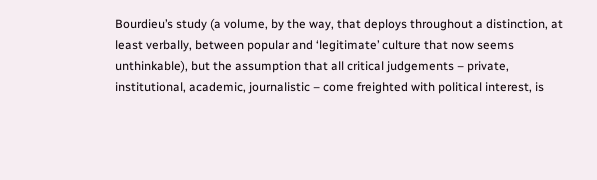Bourdieu’s study (a volume, by the way, that deploys throughout a distinction, at least verbally, between popular and ‘legitimate’ culture that now seems unthinkable), but the assumption that all critical judgements – private, institutional, academic, journalistic – come freighted with political interest, is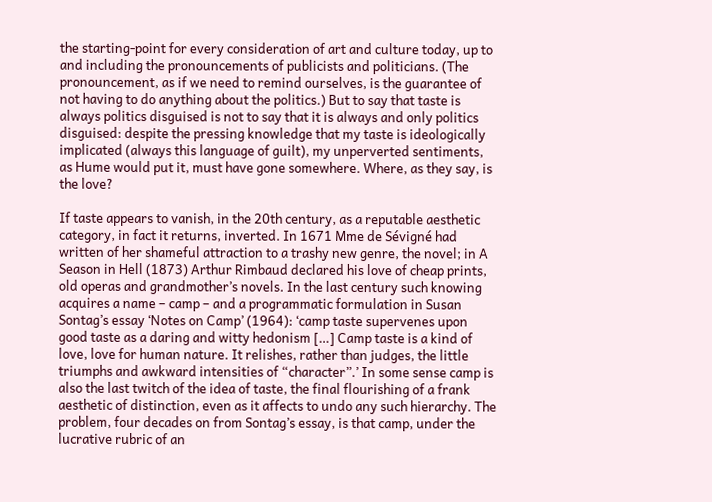the starting-point for every consideration of art and culture today, up to and including the pronouncements of publicists and politicians. (The pronouncement, as if we need to remind ourselves, is the guarantee of not having to do anything about the politics.) But to say that taste is always politics disguised is not to say that it is always and only politics disguised: despite the pressing knowledge that my taste is ideologically implicated (always this language of guilt), my unperverted sentiments, as Hume would put it, must have gone somewhere. Where, as they say, is the love?

If taste appears to vanish, in the 20th century, as a reputable aesthetic category, in fact it returns, inverted. In 1671 Mme de Sévigné had written of her shameful attraction to a trashy new genre, the novel; in A Season in Hell (1873) Arthur Rimbaud declared his love of cheap prints, old operas and grandmother’s novels. In the last century such knowing acquires a name – camp – and a programmatic formulation in Susan Sontag’s essay ‘Notes on Camp’ (1964): ‘camp taste supervenes upon good taste as a daring and witty hedonism […] Camp taste is a kind of love, love for human nature. It relishes, rather than judges, the little triumphs and awkward intensities of “character”.’ In some sense camp is also the last twitch of the idea of taste, the final flourishing of a frank aesthetic of distinction, even as it affects to undo any such hierarchy. The problem, four decades on from Sontag’s essay, is that camp, under the lucrative rubric of an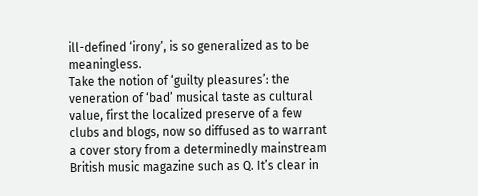ill-defined ‘irony’, is so generalized as to be meaningless.
Take the notion of ‘guilty pleasures’: the veneration of ‘bad’ musical taste as cultural value, first the localized preserve of a few clubs and blogs, now so diffused as to warrant a cover story from a determinedly mainstream British music magazine such as Q. It’s clear in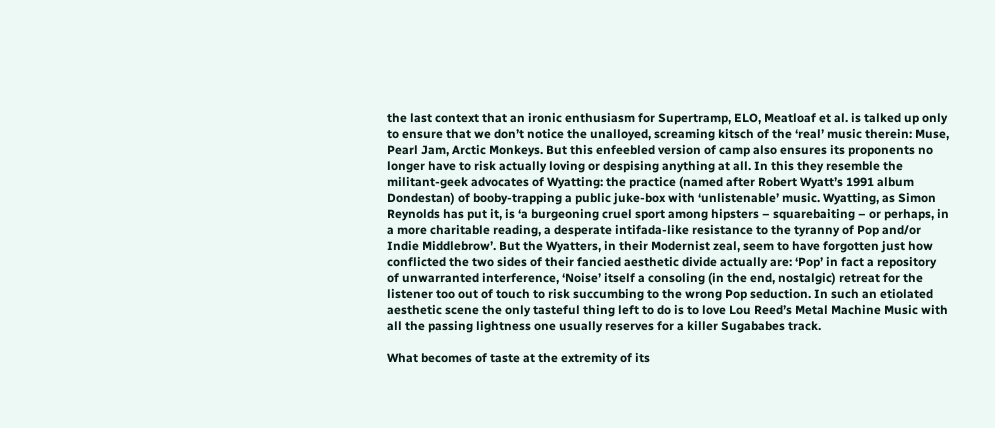the last context that an ironic enthusiasm for Supertramp, ELO, Meatloaf et al. is talked up only to ensure that we don’t notice the unalloyed, screaming kitsch of the ‘real’ music therein: Muse, Pearl Jam, Arctic Monkeys. But this enfeebled version of camp also ensures its proponents no longer have to risk actually loving or despising anything at all. In this they resemble the militant-geek advocates of Wyatting: the practice (named after Robert Wyatt’s 1991 album Dondestan) of booby-trapping a public juke-box with ‘unlistenable’ music. Wyatting, as Simon Reynolds has put it, is ‘a burgeoning cruel sport among hipsters – squarebaiting – or perhaps, in a more charitable reading, a desperate intifada-like resistance to the tyranny of Pop and/or Indie Middlebrow’. But the Wyatters, in their Modernist zeal, seem to have forgotten just how conflicted the two sides of their fancied aesthetic divide actually are: ‘Pop’ in fact a repository of unwarranted interference, ‘Noise’ itself a consoling (in the end, nostalgic) retreat for the listener too out of touch to risk succumbing to the wrong Pop seduction. In such an etiolated aesthetic scene the only tasteful thing left to do is to love Lou Reed’s Metal Machine Music with all the passing lightness one usually reserves for a killer Sugababes track.

What becomes of taste at the extremity of its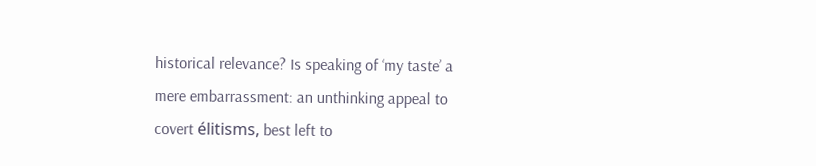historical relevance? Is speaking of ‘my taste’ a mere embarrassment: an unthinking appeal to covert élitisms, best left to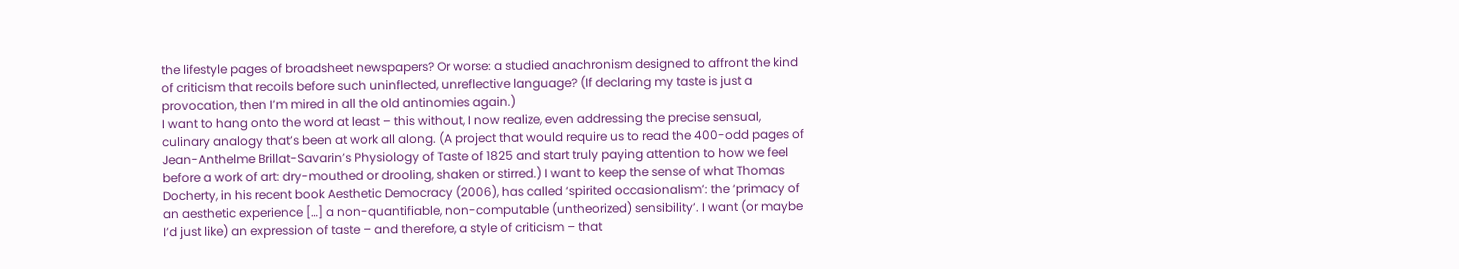the lifestyle pages of broadsheet newspapers? Or worse: a studied anachronism designed to affront the kind of criticism that recoils before such uninflected, unreflective language? (If declaring my taste is just a provocation, then I’m mired in all the old antinomies again.)
I want to hang onto the word at least – this without, I now realize, even addressing the precise sensual, culinary analogy that’s been at work all along. (A project that would require us to read the 400-odd pages of Jean-Anthelme Brillat-Savarin’s Physiology of Taste of 1825 and start truly paying attention to how we feel before a work of art: dry-mouthed or drooling, shaken or stirred.) I want to keep the sense of what Thomas Docherty, in his recent book Aesthetic Democracy (2006), has called ‘spirited occasionalism’: the ‘primacy of an aesthetic experience […] a non-quantifiable, non-computable (untheorized) sensibility’. I want (or maybe I’d just like) an expression of taste – and therefore, a style of criticism – that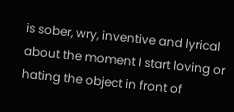is sober, wry, inventive and lyrical about the moment I start loving or hating the object in front of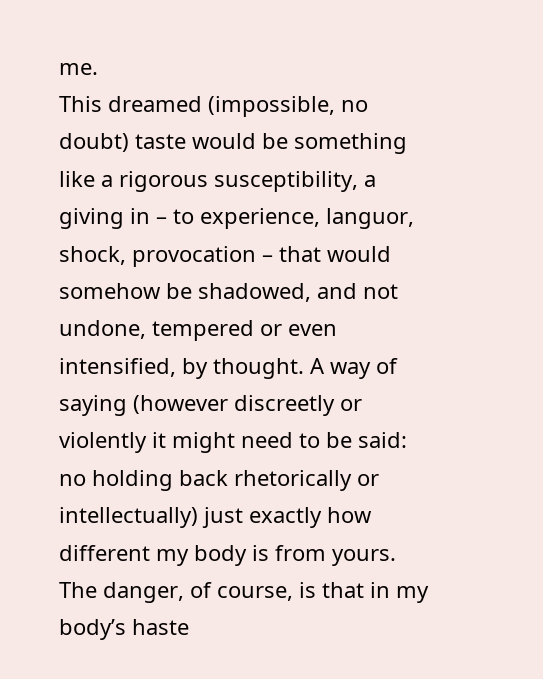me.
This dreamed (impossible, no doubt) taste would be something like a rigorous susceptibility, a giving in – to experience, languor, shock, provocation – that would somehow be shadowed, and not undone, tempered or even intensified, by thought. A way of saying (however discreetly or violently it might need to be said: no holding back rhetorically or intellectually) just exactly how different my body is from yours. The danger, of course, is that in my body’s haste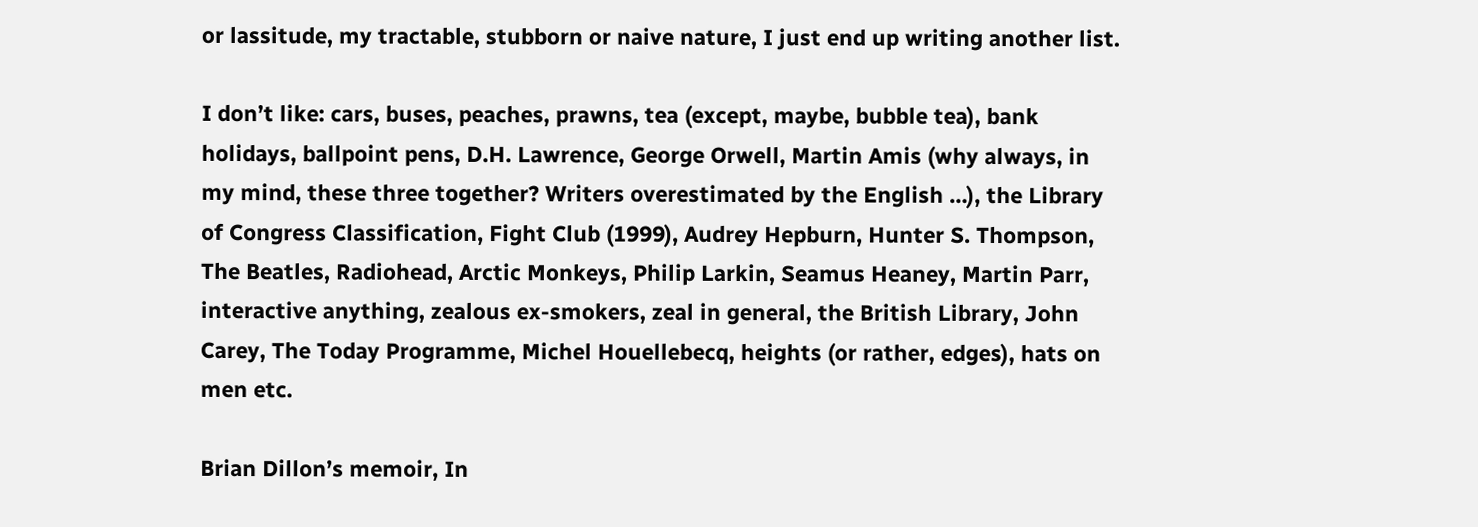or lassitude, my tractable, stubborn or naive nature, I just end up writing another list.

I don’t like: cars, buses, peaches, prawns, tea (except, maybe, bubble tea), bank holidays, ballpoint pens, D.H. Lawrence, George Orwell, Martin Amis (why always, in my mind, these three together? Writers overestimated by the English …), the Library of Congress Classification, Fight Club (1999), Audrey Hepburn, Hunter S. Thompson, The Beatles, Radiohead, Arctic Monkeys, Philip Larkin, Seamus Heaney, Martin Parr, interactive anything, zealous ex-smokers, zeal in general, the British Library, John Carey, The Today Programme, Michel Houellebecq, heights (or rather, edges), hats on men etc.

Brian Dillon’s memoir, In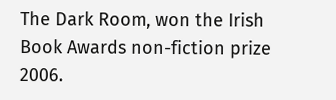The Dark Room, won the Irish Book Awards non-fiction prize 2006.